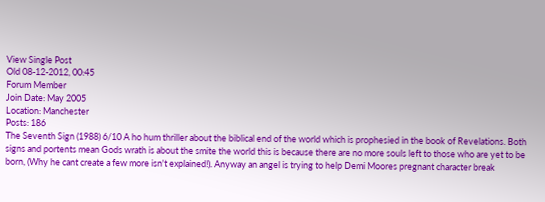View Single Post
Old 08-12-2012, 00:45
Forum Member
Join Date: May 2005
Location: Manchester
Posts: 186
The Seventh Sign (1988) 6/10 A ho hum thriller about the biblical end of the world which is prophesied in the book of Revelations. Both signs and portents mean Gods wrath is about the smite the world this is because there are no more souls left to those who are yet to be born, (Why he cant create a few more isn't explained!). Anyway an angel is trying to help Demi Moores pregnant character break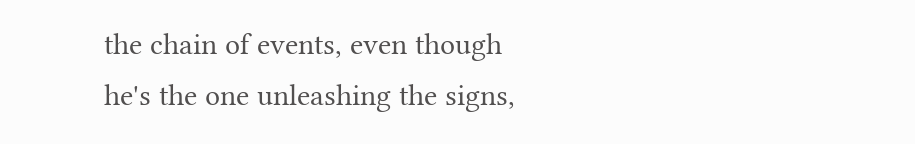the chain of events, even though he's the one unleashing the signs,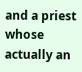and a priest whose actually an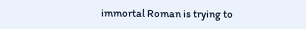immortal Roman is trying to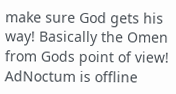make sure God gets his way! Basically the Omen from Gods point of view!
AdNoctum is offline